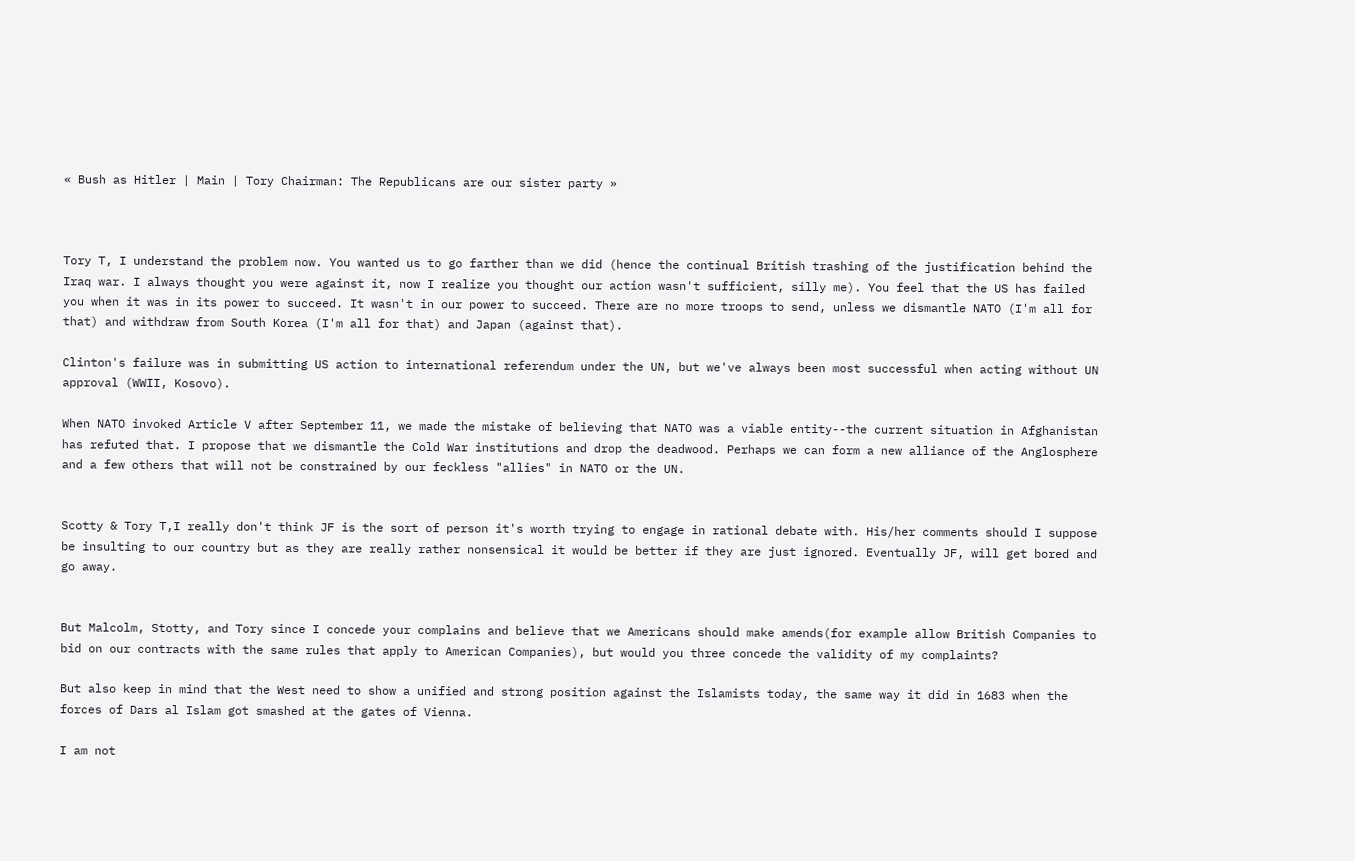« Bush as Hitler | Main | Tory Chairman: The Republicans are our sister party »



Tory T, I understand the problem now. You wanted us to go farther than we did (hence the continual British trashing of the justification behind the Iraq war. I always thought you were against it, now I realize you thought our action wasn't sufficient, silly me). You feel that the US has failed you when it was in its power to succeed. It wasn't in our power to succeed. There are no more troops to send, unless we dismantle NATO (I'm all for that) and withdraw from South Korea (I'm all for that) and Japan (against that).

Clinton's failure was in submitting US action to international referendum under the UN, but we've always been most successful when acting without UN approval (WWII, Kosovo).

When NATO invoked Article V after September 11, we made the mistake of believing that NATO was a viable entity--the current situation in Afghanistan has refuted that. I propose that we dismantle the Cold War institutions and drop the deadwood. Perhaps we can form a new alliance of the Anglosphere and a few others that will not be constrained by our feckless "allies" in NATO or the UN.


Scotty & Tory T,I really don't think JF is the sort of person it's worth trying to engage in rational debate with. His/her comments should I suppose be insulting to our country but as they are really rather nonsensical it would be better if they are just ignored. Eventually JF, will get bored and go away.


But Malcolm, Stotty, and Tory since I concede your complains and believe that we Americans should make amends(for example allow British Companies to bid on our contracts with the same rules that apply to American Companies), but would you three concede the validity of my complaints?

But also keep in mind that the West need to show a unified and strong position against the Islamists today, the same way it did in 1683 when the forces of Dars al Islam got smashed at the gates of Vienna.

I am not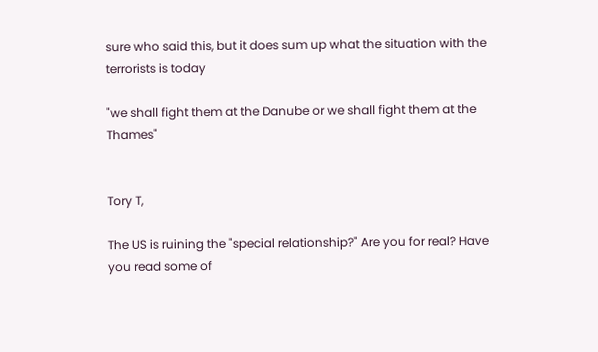sure who said this, but it does sum up what the situation with the terrorists is today

"we shall fight them at the Danube or we shall fight them at the Thames"


Tory T,

The US is ruining the "special relationship?" Are you for real? Have you read some of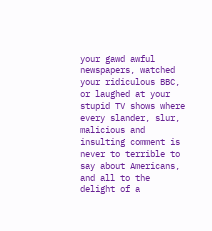your gawd awful newspapers, watched your ridiculous BBC, or laughed at your stupid TV shows where every slander, slur, malicious and insulting comment is never to terrible to say about Americans, and all to the delight of a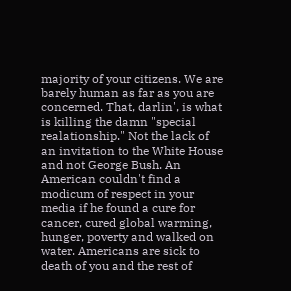majority of your citizens. We are barely human as far as you are concerned. That, darlin', is what is killing the damn "special realationship." Not the lack of an invitation to the White House and not George Bush. An American couldn't find a modicum of respect in your media if he found a cure for cancer, cured global warming, hunger, poverty and walked on water. Americans are sick to death of you and the rest of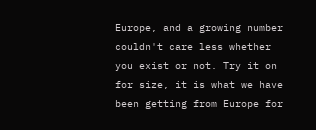Europe, and a growing number couldn't care less whether you exist or not. Try it on for size, it is what we have been getting from Europe for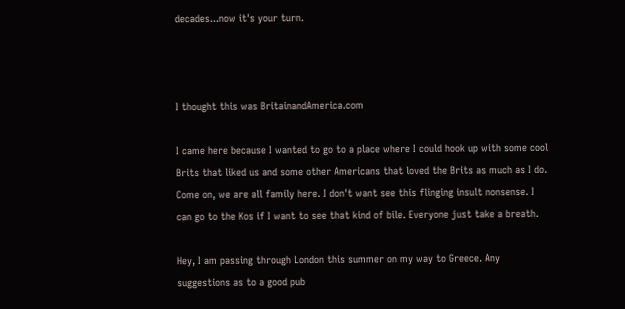decades...now it's your turn.



I thought this was BritainandAmerica.com

I came here because I wanted to go to a place where I could hook up with some cool Brits that liked us and some other Americans that loved the Brits as much as I do. Come on, we are all family here. I don't want see this flinging insult nonsense. I can go to the Kos if I want to see that kind of bile. Everyone just take a breath.

Hey, I am passing through London this summer on my way to Greece. Any suggestions as to a good pub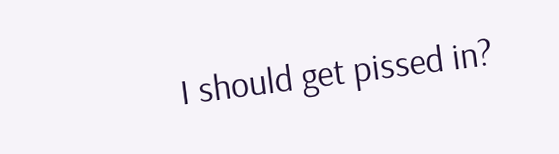I should get pissed in?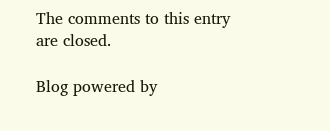The comments to this entry are closed.

Blog powered by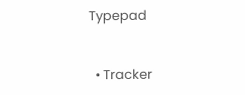Typepad


  • Tracker